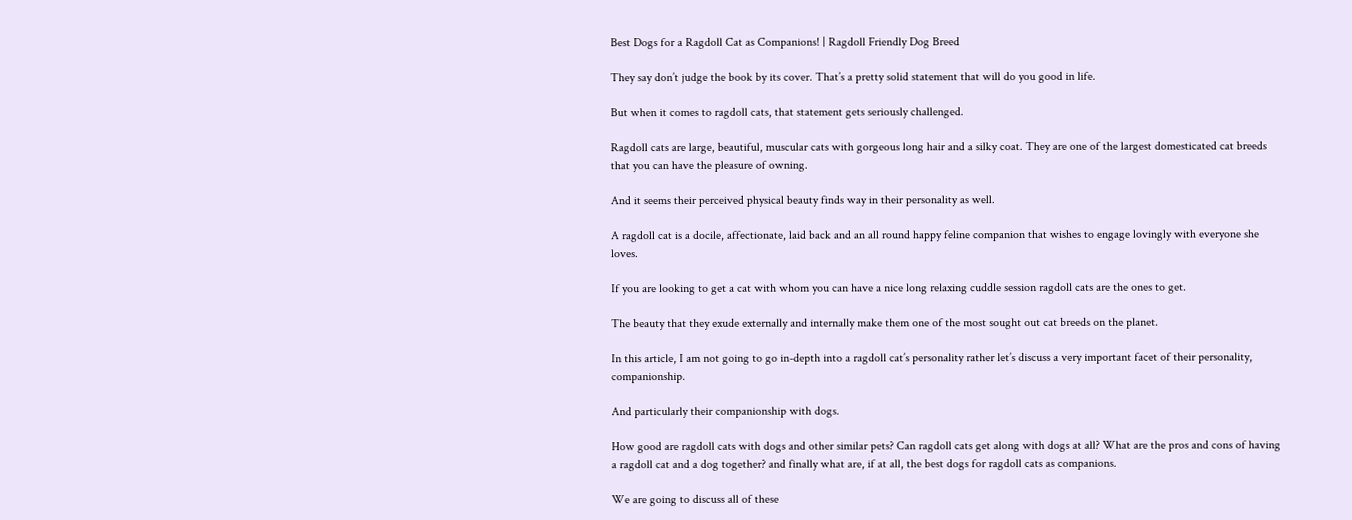Best Dogs for a Ragdoll Cat as Companions! | Ragdoll Friendly Dog Breed

They say don’t judge the book by its cover. That’s a pretty solid statement that will do you good in life.

But when it comes to ragdoll cats, that statement gets seriously challenged.

Ragdoll cats are large, beautiful, muscular cats with gorgeous long hair and a silky coat. They are one of the largest domesticated cat breeds that you can have the pleasure of owning.

And it seems their perceived physical beauty finds way in their personality as well.

A ragdoll cat is a docile, affectionate, laid back and an all round happy feline companion that wishes to engage lovingly with everyone she loves.

If you are looking to get a cat with whom you can have a nice long relaxing cuddle session ragdoll cats are the ones to get.

The beauty that they exude externally and internally make them one of the most sought out cat breeds on the planet.

In this article, I am not going to go in-depth into a ragdoll cat’s personality rather let’s discuss a very important facet of their personality, companionship.

And particularly their companionship with dogs.

How good are ragdoll cats with dogs and other similar pets? Can ragdoll cats get along with dogs at all? What are the pros and cons of having a ragdoll cat and a dog together? and finally what are, if at all, the best dogs for ragdoll cats as companions.

We are going to discuss all of these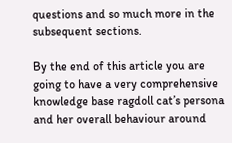questions and so much more in the subsequent sections.

By the end of this article you are going to have a very comprehensive knowledge base ragdoll cat’s persona and her overall behaviour around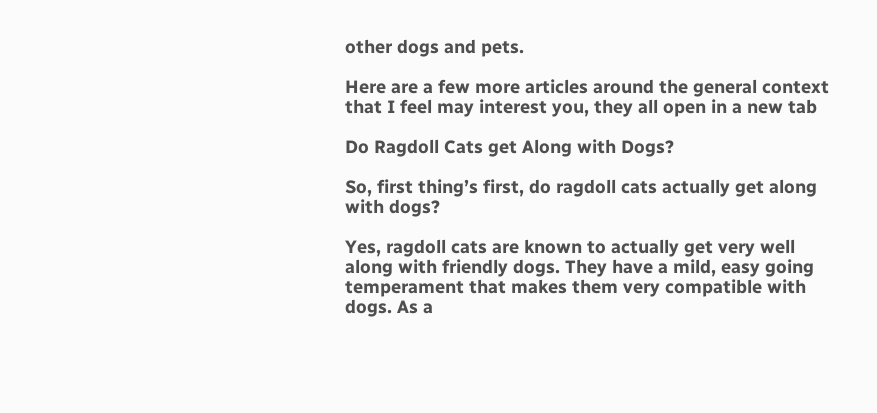other dogs and pets.

Here are a few more articles around the general context that I feel may interest you, they all open in a new tab

Do Ragdoll Cats get Along with Dogs?

So, first thing’s first, do ragdoll cats actually get along with dogs?

Yes, ragdoll cats are known to actually get very well along with friendly dogs. They have a mild, easy going temperament that makes them very compatible with dogs. As a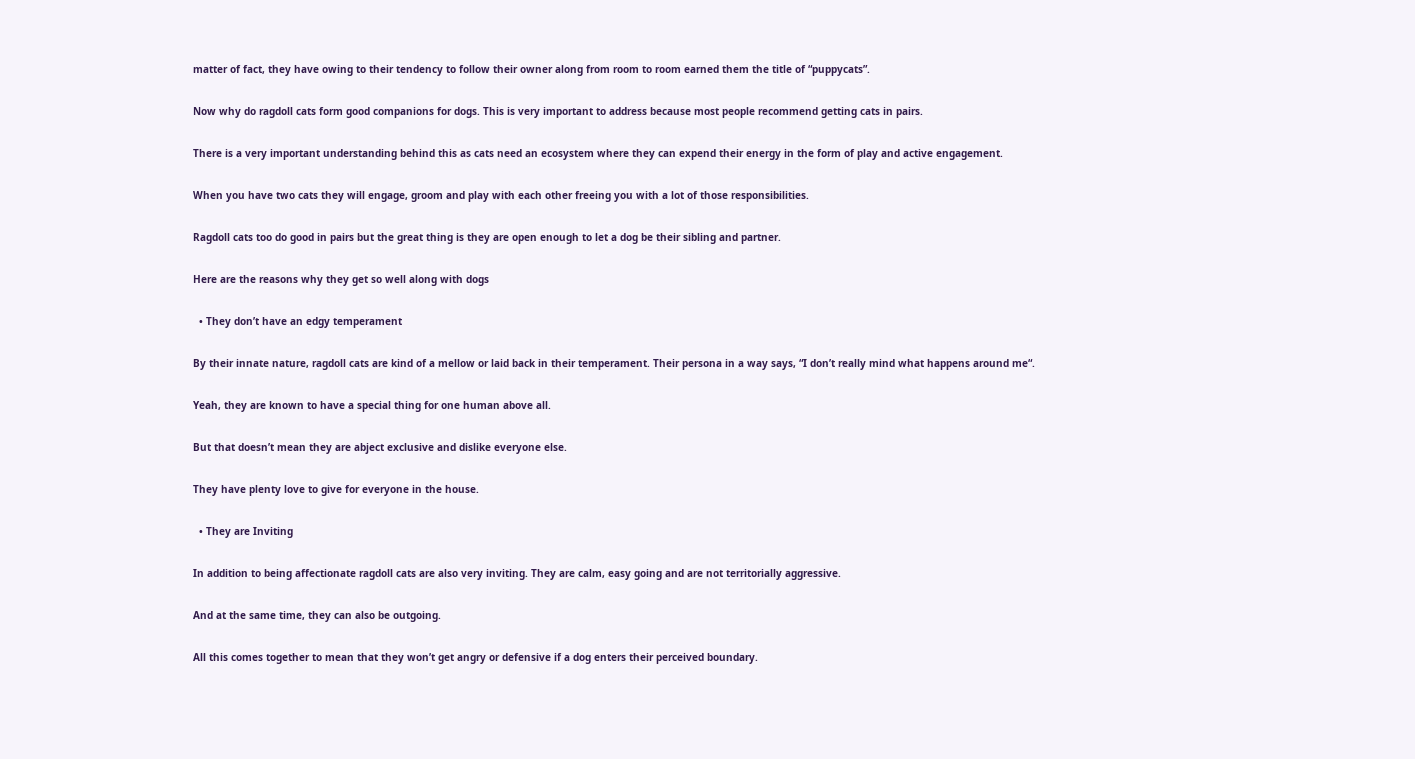matter of fact, they have owing to their tendency to follow their owner along from room to room earned them the title of “puppycats”.

Now why do ragdoll cats form good companions for dogs. This is very important to address because most people recommend getting cats in pairs.

There is a very important understanding behind this as cats need an ecosystem where they can expend their energy in the form of play and active engagement.

When you have two cats they will engage, groom and play with each other freeing you with a lot of those responsibilities.

Ragdoll cats too do good in pairs but the great thing is they are open enough to let a dog be their sibling and partner.

Here are the reasons why they get so well along with dogs

  • They don’t have an edgy temperament

By their innate nature, ragdoll cats are kind of a mellow or laid back in their temperament. Their persona in a way says, “I don’t really mind what happens around me“.

Yeah, they are known to have a special thing for one human above all.

But that doesn’t mean they are abject exclusive and dislike everyone else.

They have plenty love to give for everyone in the house.

  • They are Inviting

In addition to being affectionate ragdoll cats are also very inviting. They are calm, easy going and are not territorially aggressive.

And at the same time, they can also be outgoing.

All this comes together to mean that they won’t get angry or defensive if a dog enters their perceived boundary.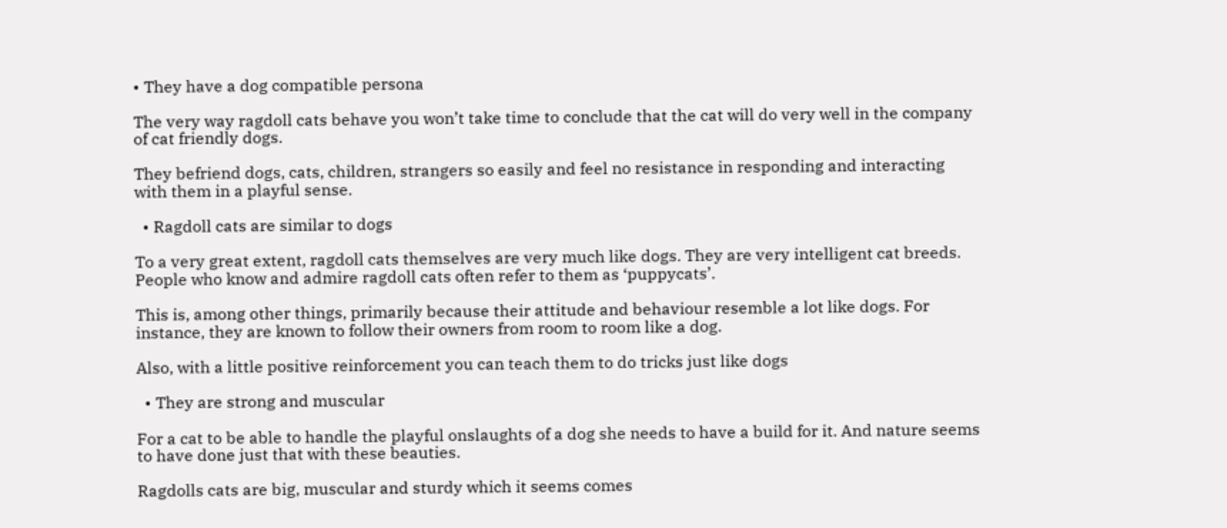• They have a dog compatible persona

The very way ragdoll cats behave you won’t take time to conclude that the cat will do very well in the company of cat friendly dogs.

They befriend dogs, cats, children, strangers so easily and feel no resistance in responding and interacting with them in a playful sense.

  • Ragdoll cats are similar to dogs

To a very great extent, ragdoll cats themselves are very much like dogs. They are very intelligent cat breeds. People who know and admire ragdoll cats often refer to them as ‘puppycats’.

This is, among other things, primarily because their attitude and behaviour resemble a lot like dogs. For instance, they are known to follow their owners from room to room like a dog.

Also, with a little positive reinforcement you can teach them to do tricks just like dogs

  • They are strong and muscular

For a cat to be able to handle the playful onslaughts of a dog she needs to have a build for it. And nature seems to have done just that with these beauties.

Ragdolls cats are big, muscular and sturdy which it seems comes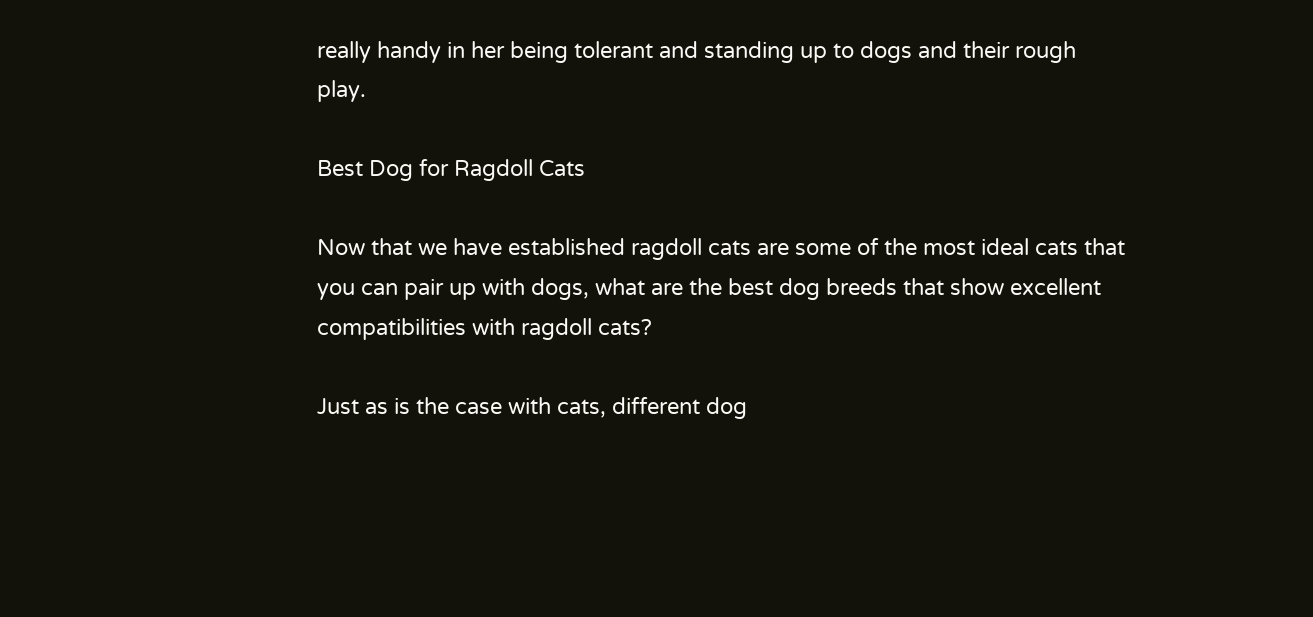really handy in her being tolerant and standing up to dogs and their rough play.

Best Dog for Ragdoll Cats

Now that we have established ragdoll cats are some of the most ideal cats that you can pair up with dogs, what are the best dog breeds that show excellent compatibilities with ragdoll cats?

Just as is the case with cats, different dog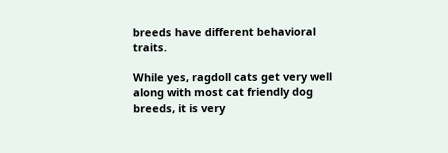breeds have different behavioral traits.

While yes, ragdoll cats get very well along with most cat friendly dog breeds, it is very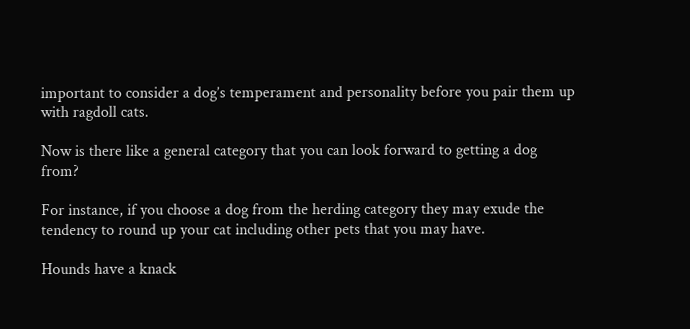important to consider a dog’s temperament and personality before you pair them up with ragdoll cats.

Now is there like a general category that you can look forward to getting a dog from?

For instance, if you choose a dog from the herding category they may exude the tendency to round up your cat including other pets that you may have.

Hounds have a knack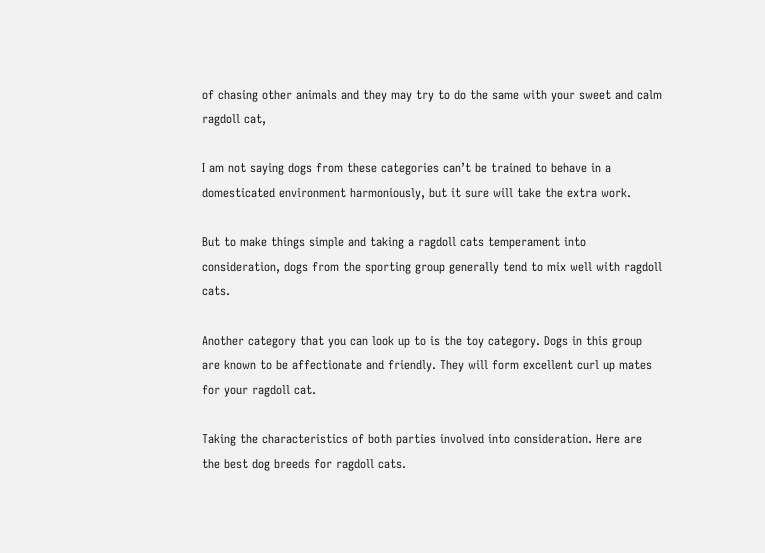of chasing other animals and they may try to do the same with your sweet and calm ragdoll cat,

I am not saying dogs from these categories can’t be trained to behave in a domesticated environment harmoniously, but it sure will take the extra work.

But to make things simple and taking a ragdoll cats temperament into consideration, dogs from the sporting group generally tend to mix well with ragdoll cats.

Another category that you can look up to is the toy category. Dogs in this group are known to be affectionate and friendly. They will form excellent curl up mates for your ragdoll cat.

Taking the characteristics of both parties involved into consideration. Here are the best dog breeds for ragdoll cats.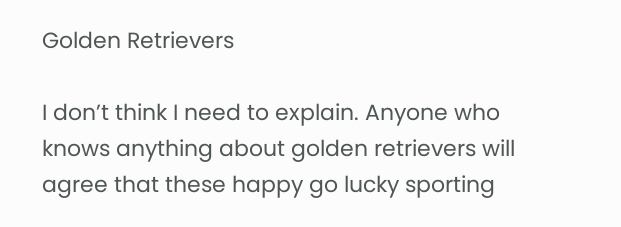Golden Retrievers

I don’t think I need to explain. Anyone who knows anything about golden retrievers will agree that these happy go lucky sporting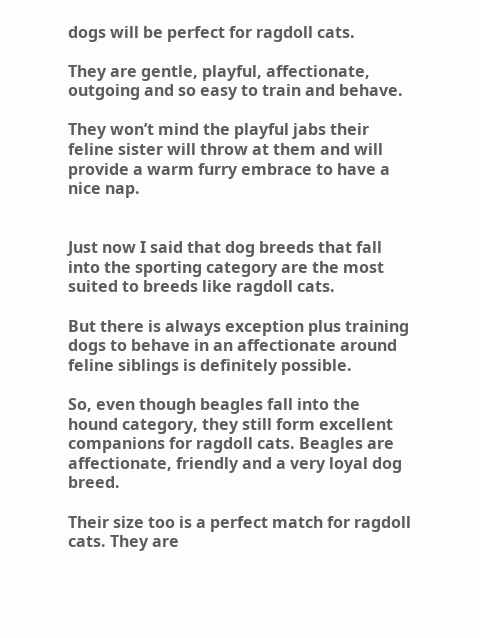dogs will be perfect for ragdoll cats.

They are gentle, playful, affectionate, outgoing and so easy to train and behave.

They won’t mind the playful jabs their feline sister will throw at them and will provide a warm furry embrace to have a nice nap.


Just now I said that dog breeds that fall into the sporting category are the most suited to breeds like ragdoll cats.

But there is always exception plus training dogs to behave in an affectionate around feline siblings is definitely possible.

So, even though beagles fall into the hound category, they still form excellent companions for ragdoll cats. Beagles are affectionate, friendly and a very loyal dog breed.

Their size too is a perfect match for ragdoll cats. They are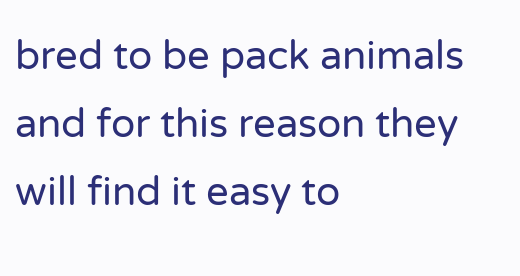bred to be pack animals and for this reason they will find it easy to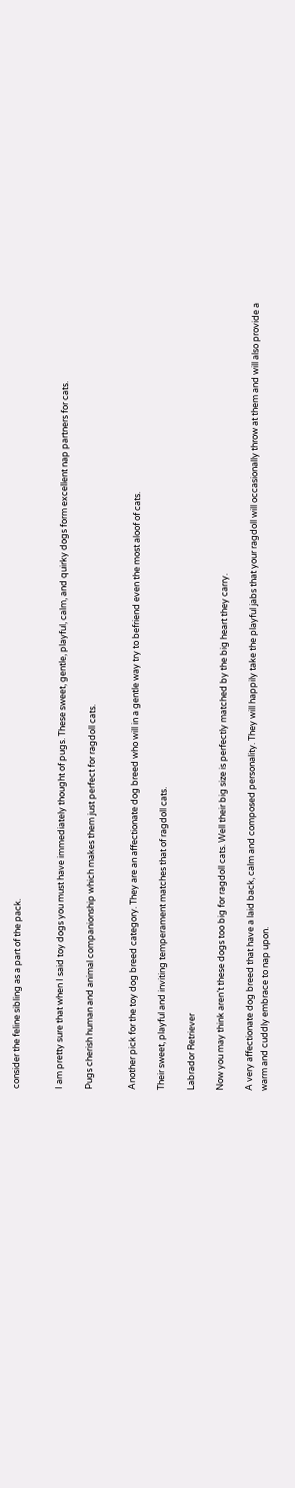consider the feline sibling as a part of the pack.


I am pretty sure that when I said toy dogs you must have immediately thought of pugs. These sweet, gentle, playful, calm, and quirky dogs form excellent nap partners for cats.

Pugs cherish human and animal companionship which makes them just perfect for ragdoll cats.


Another pick for the toy dog breed category. They are an affectionate dog breed who will in a gentle way try to befriend even the most aloof of cats.

Their sweet, playful and inviting temperament matches that of ragdoll cats.

Labrador Retriever

Now you may think aren’t these dogs too big for ragdoll cats. Well their big size is perfectly matched by the big heart they carry.

A very affectionate dog breed that have a laid back, calm and composed personality. They will happily take the playful jabs that your ragdoll will occasionally throw at them and will also provide a warm and cuddly embrace to nap upon.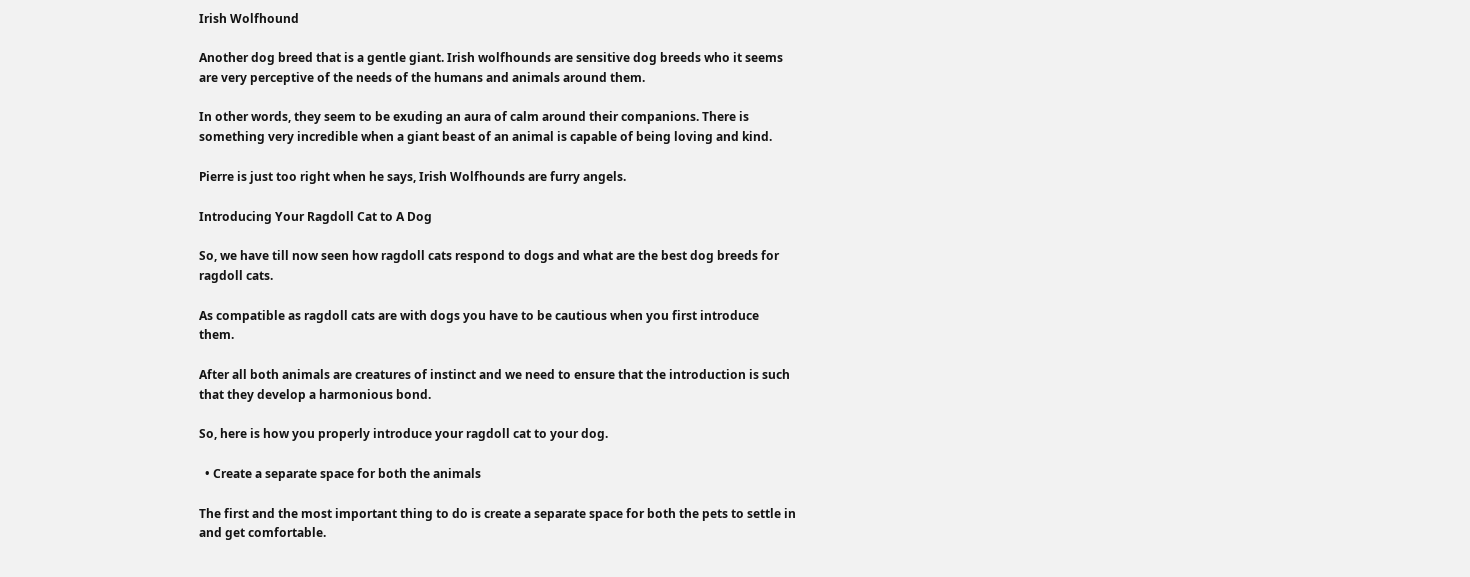Irish Wolfhound

Another dog breed that is a gentle giant. Irish wolfhounds are sensitive dog breeds who it seems are very perceptive of the needs of the humans and animals around them.

In other words, they seem to be exuding an aura of calm around their companions. There is something very incredible when a giant beast of an animal is capable of being loving and kind.

Pierre is just too right when he says, Irish Wolfhounds are furry angels.

Introducing Your Ragdoll Cat to A Dog

So, we have till now seen how ragdoll cats respond to dogs and what are the best dog breeds for ragdoll cats.

As compatible as ragdoll cats are with dogs you have to be cautious when you first introduce them.

After all both animals are creatures of instinct and we need to ensure that the introduction is such that they develop a harmonious bond.

So, here is how you properly introduce your ragdoll cat to your dog.

  • Create a separate space for both the animals

The first and the most important thing to do is create a separate space for both the pets to settle in and get comfortable.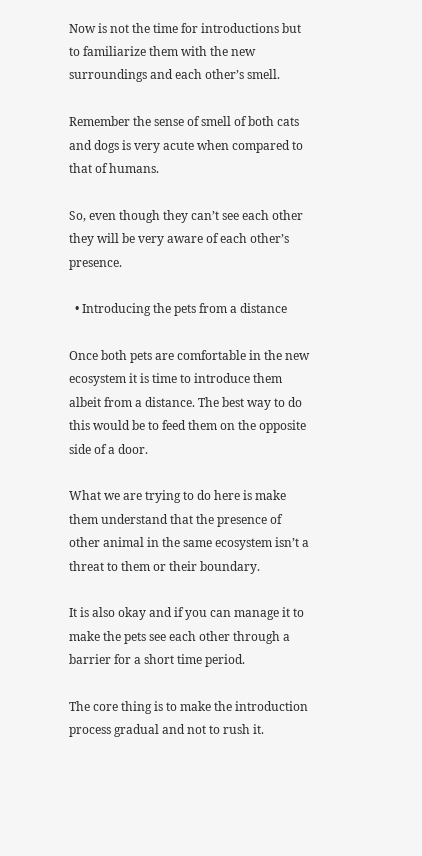Now is not the time for introductions but to familiarize them with the new surroundings and each other’s smell.

Remember the sense of smell of both cats and dogs is very acute when compared to that of humans.

So, even though they can’t see each other they will be very aware of each other’s presence.

  • Introducing the pets from a distance

Once both pets are comfortable in the new ecosystem it is time to introduce them albeit from a distance. The best way to do this would be to feed them on the opposite side of a door.

What we are trying to do here is make them understand that the presence of other animal in the same ecosystem isn’t a threat to them or their boundary.

It is also okay and if you can manage it to make the pets see each other through a barrier for a short time period.

The core thing is to make the introduction process gradual and not to rush it.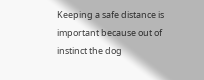Keeping a safe distance is important because out of instinct the dog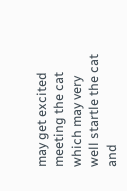may get excited meeting the cat which may very well startle the cat and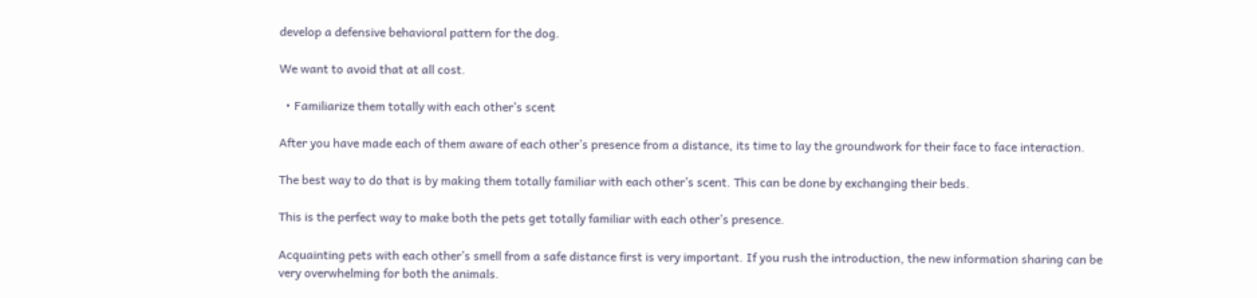develop a defensive behavioral pattern for the dog.

We want to avoid that at all cost.

  • Familiarize them totally with each other’s scent

After you have made each of them aware of each other’s presence from a distance, its time to lay the groundwork for their face to face interaction.

The best way to do that is by making them totally familiar with each other’s scent. This can be done by exchanging their beds.

This is the perfect way to make both the pets get totally familiar with each other’s presence.

Acquainting pets with each other’s smell from a safe distance first is very important. If you rush the introduction, the new information sharing can be very overwhelming for both the animals.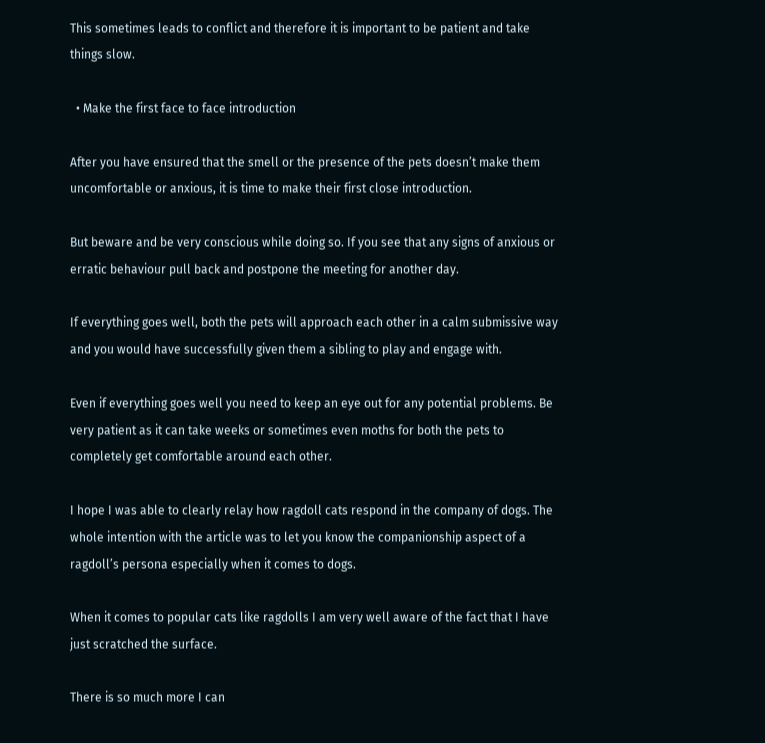This sometimes leads to conflict and therefore it is important to be patient and take things slow.

  • Make the first face to face introduction

After you have ensured that the smell or the presence of the pets doesn’t make them uncomfortable or anxious, it is time to make their first close introduction.

But beware and be very conscious while doing so. If you see that any signs of anxious or erratic behaviour pull back and postpone the meeting for another day.

If everything goes well, both the pets will approach each other in a calm submissive way and you would have successfully given them a sibling to play and engage with.

Even if everything goes well you need to keep an eye out for any potential problems. Be very patient as it can take weeks or sometimes even moths for both the pets to completely get comfortable around each other.

I hope I was able to clearly relay how ragdoll cats respond in the company of dogs. The whole intention with the article was to let you know the companionship aspect of a ragdoll’s persona especially when it comes to dogs.

When it comes to popular cats like ragdolls I am very well aware of the fact that I have just scratched the surface.

There is so much more I can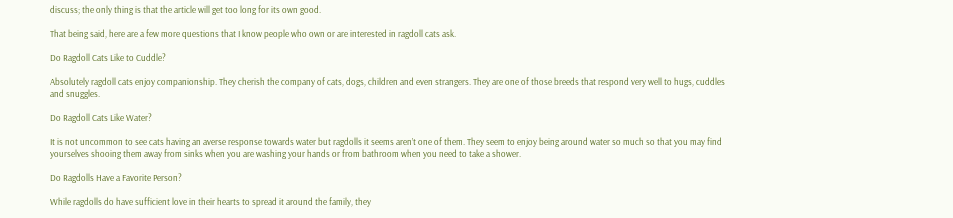discuss; the only thing is that the article will get too long for its own good.

That being said, here are a few more questions that I know people who own or are interested in ragdoll cats ask.

Do Ragdoll Cats Like to Cuddle?

Absolutely ragdoll cats enjoy companionship. They cherish the company of cats, dogs, children and even strangers. They are one of those breeds that respond very well to hugs, cuddles and snuggles.

Do Ragdoll Cats Like Water?

It is not uncommon to see cats having an averse response towards water but ragdolls it seems aren’t one of them. They seem to enjoy being around water so much so that you may find yourselves shooing them away from sinks when you are washing your hands or from bathroom when you need to take a shower.

Do Ragdolls Have a Favorite Person?

While ragdolls do have sufficient love in their hearts to spread it around the family, they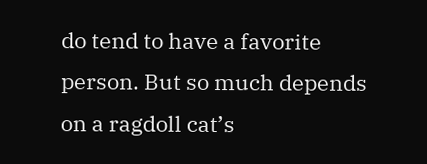do tend to have a favorite person. But so much depends on a ragdoll cat’s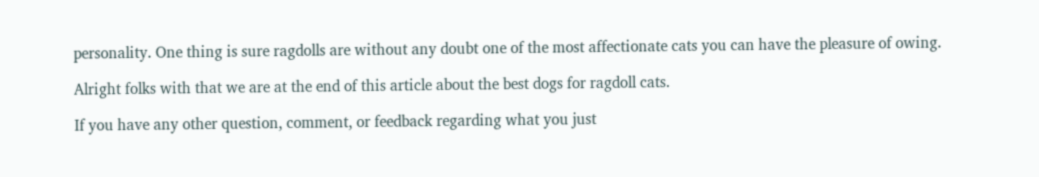personality. One thing is sure ragdolls are without any doubt one of the most affectionate cats you can have the pleasure of owing.

Alright folks with that we are at the end of this article about the best dogs for ragdoll cats.

If you have any other question, comment, or feedback regarding what you just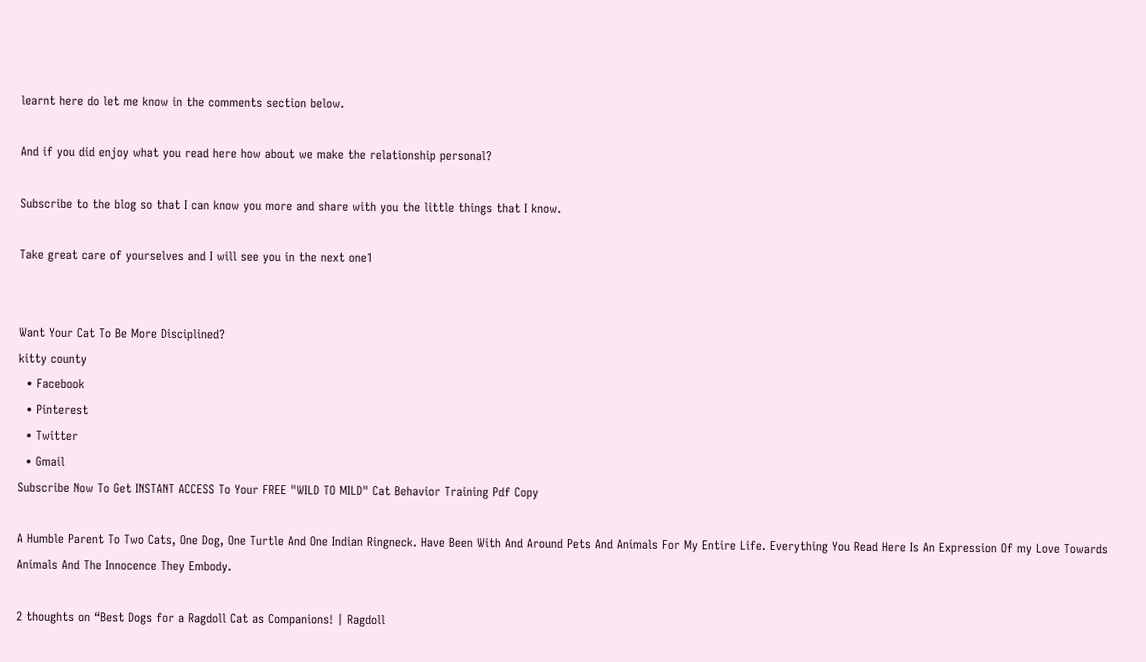learnt here do let me know in the comments section below.

And if you did enjoy what you read here how about we make the relationship personal?

Subscribe to the blog so that I can know you more and share with you the little things that I know.

Take great care of yourselves and I will see you in the next one1


Want Your Cat To Be More Disciplined?
kitty county
  • Facebook
  • Pinterest
  • Twitter
  • Gmail
Subscribe Now To Get INSTANT ACCESS To Your FREE "WILD TO MILD" Cat Behavior Training Pdf Copy

A Humble Parent To Two Cats, One Dog, One Turtle And One Indian Ringneck. Have Been With And Around Pets And Animals For My Entire Life. Everything You Read Here Is An Expression Of my Love Towards Animals And The Innocence They Embody.

2 thoughts on “Best Dogs for a Ragdoll Cat as Companions! | Ragdoll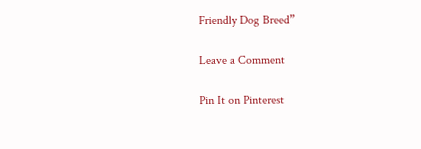Friendly Dog Breed”

Leave a Comment

Pin It on Pinterest